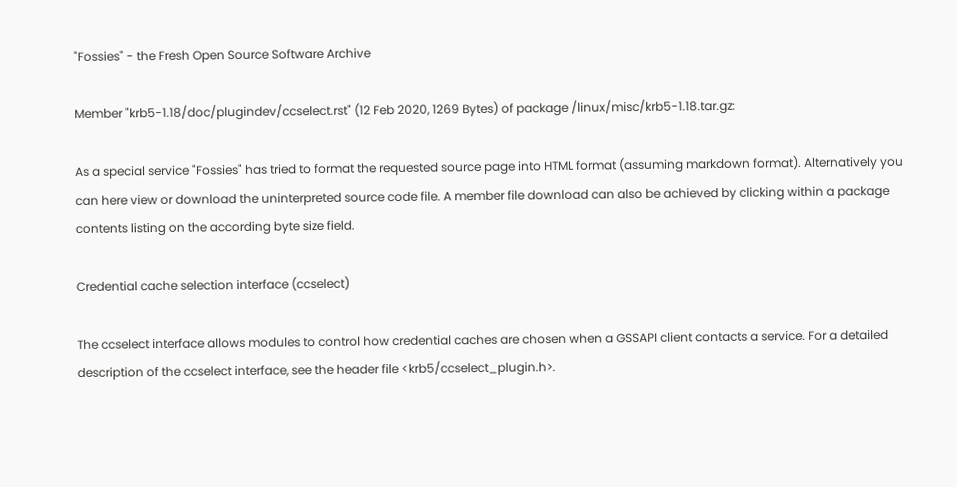"Fossies" - the Fresh Open Source Software Archive

Member "krb5-1.18/doc/plugindev/ccselect.rst" (12 Feb 2020, 1269 Bytes) of package /linux/misc/krb5-1.18.tar.gz:

As a special service "Fossies" has tried to format the requested source page into HTML format (assuming markdown format). Alternatively you can here view or download the uninterpreted source code file. A member file download can also be achieved by clicking within a package contents listing on the according byte size field.

Credential cache selection interface (ccselect)

The ccselect interface allows modules to control how credential caches are chosen when a GSSAPI client contacts a service. For a detailed description of the ccselect interface, see the header file <krb5/ccselect_plugin.h>.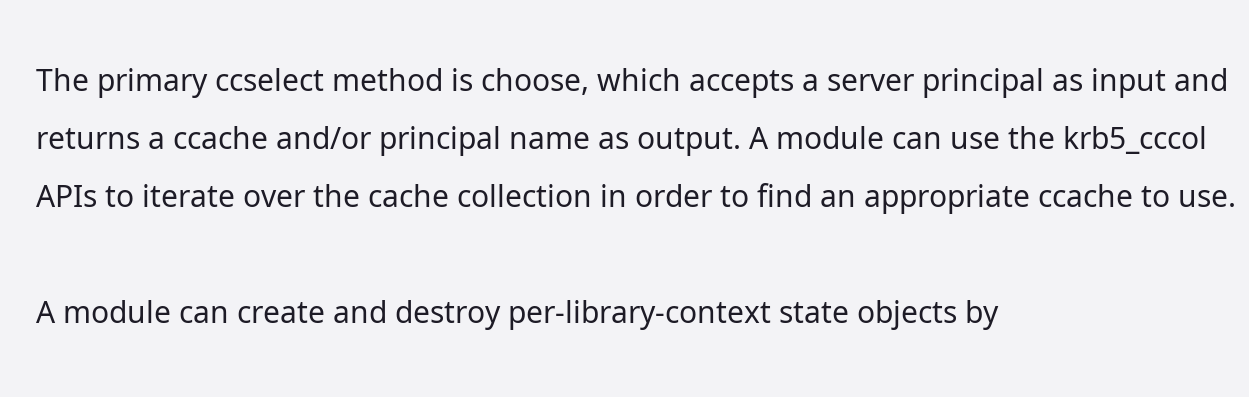The primary ccselect method is choose, which accepts a server principal as input and returns a ccache and/or principal name as output. A module can use the krb5_cccol APIs to iterate over the cache collection in order to find an appropriate ccache to use.

A module can create and destroy per-library-context state objects by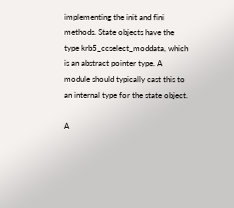implementing the init and fini methods. State objects have the type krb5_ccselect_moddata, which is an abstract pointer type. A module should typically cast this to an internal type for the state object.

A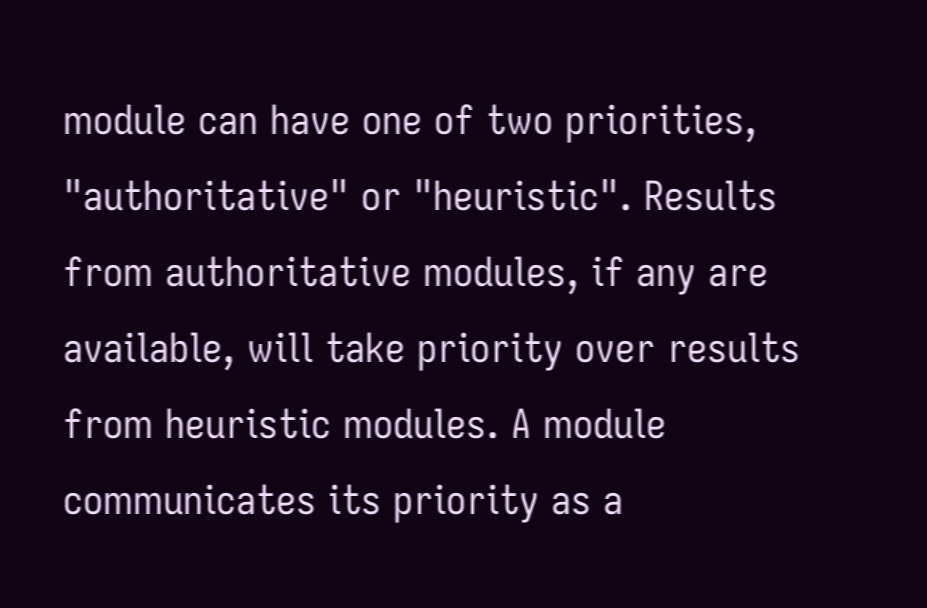module can have one of two priorities, "authoritative" or "heuristic". Results from authoritative modules, if any are available, will take priority over results from heuristic modules. A module communicates its priority as a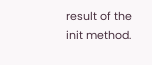result of the init method.